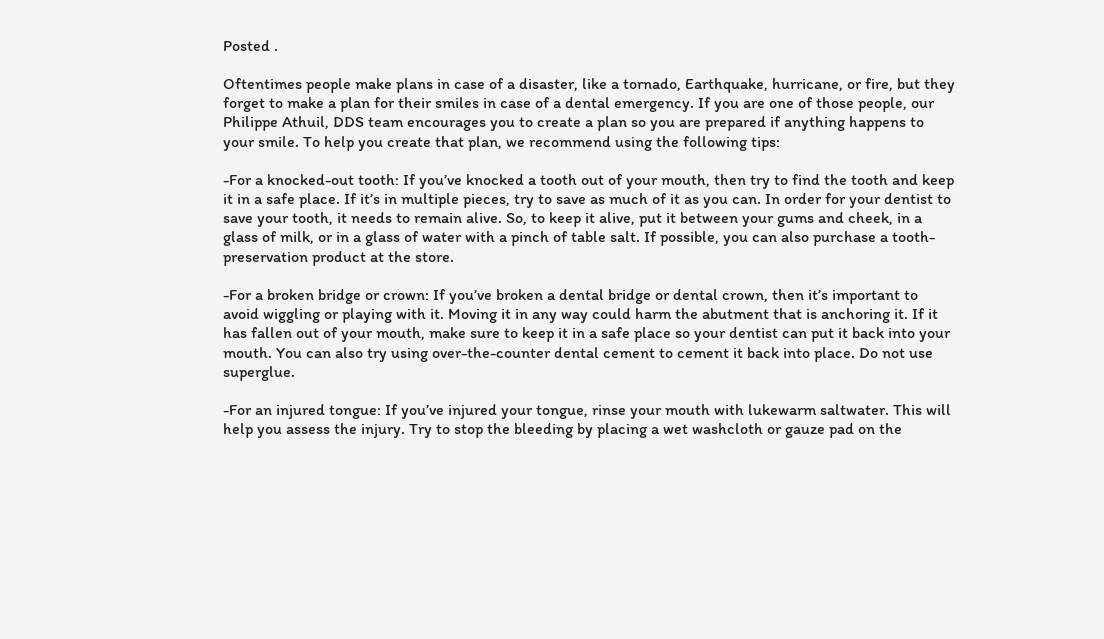Posted .

Oftentimes people make plans in case of a disaster, like a tornado, Earthquake, hurricane, or fire, but they forget to make a plan for their smiles in case of a dental emergency. If you are one of those people, our Philippe Athuil, DDS team encourages you to create a plan so you are prepared if anything happens to your smile. To help you create that plan, we recommend using the following tips:

-For a knocked-out tooth: If you’ve knocked a tooth out of your mouth, then try to find the tooth and keep it in a safe place. If it’s in multiple pieces, try to save as much of it as you can. In order for your dentist to save your tooth, it needs to remain alive. So, to keep it alive, put it between your gums and cheek, in a glass of milk, or in a glass of water with a pinch of table salt. If possible, you can also purchase a tooth-preservation product at the store.

-For a broken bridge or crown: If you’ve broken a dental bridge or dental crown, then it’s important to avoid wiggling or playing with it. Moving it in any way could harm the abutment that is anchoring it. If it has fallen out of your mouth, make sure to keep it in a safe place so your dentist can put it back into your mouth. You can also try using over-the-counter dental cement to cement it back into place. Do not use superglue.

-For an injured tongue: If you’ve injured your tongue, rinse your mouth with lukewarm saltwater. This will help you assess the injury. Try to stop the bleeding by placing a wet washcloth or gauze pad on the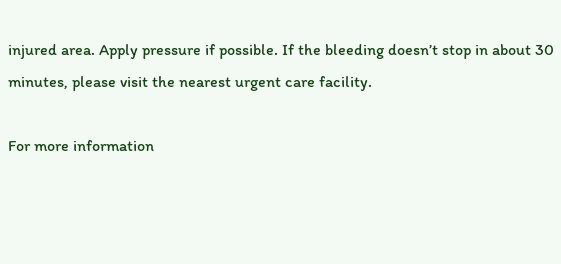injured area. Apply pressure if possible. If the bleeding doesn’t stop in about 30 minutes, please visit the nearest urgent care facility.

For more information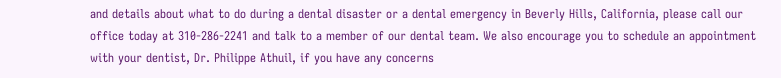and details about what to do during a dental disaster or a dental emergency in Beverly Hills, California, please call our office today at 310-286-2241 and talk to a member of our dental team. We also encourage you to schedule an appointment with your dentist, Dr. Philippe Athuil, if you have any concerns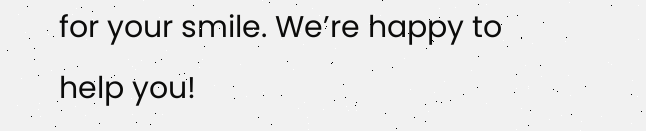for your smile. We’re happy to help you!